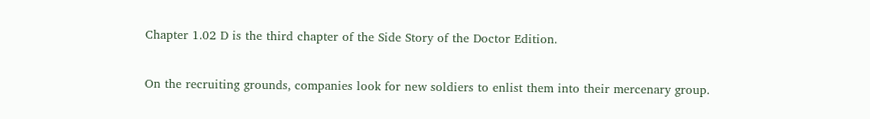Chapter 1.02 D is the third chapter of the Side Story of the Doctor Edition.


On the recruiting grounds, companies look for new soldiers to enlist them into their mercenary group.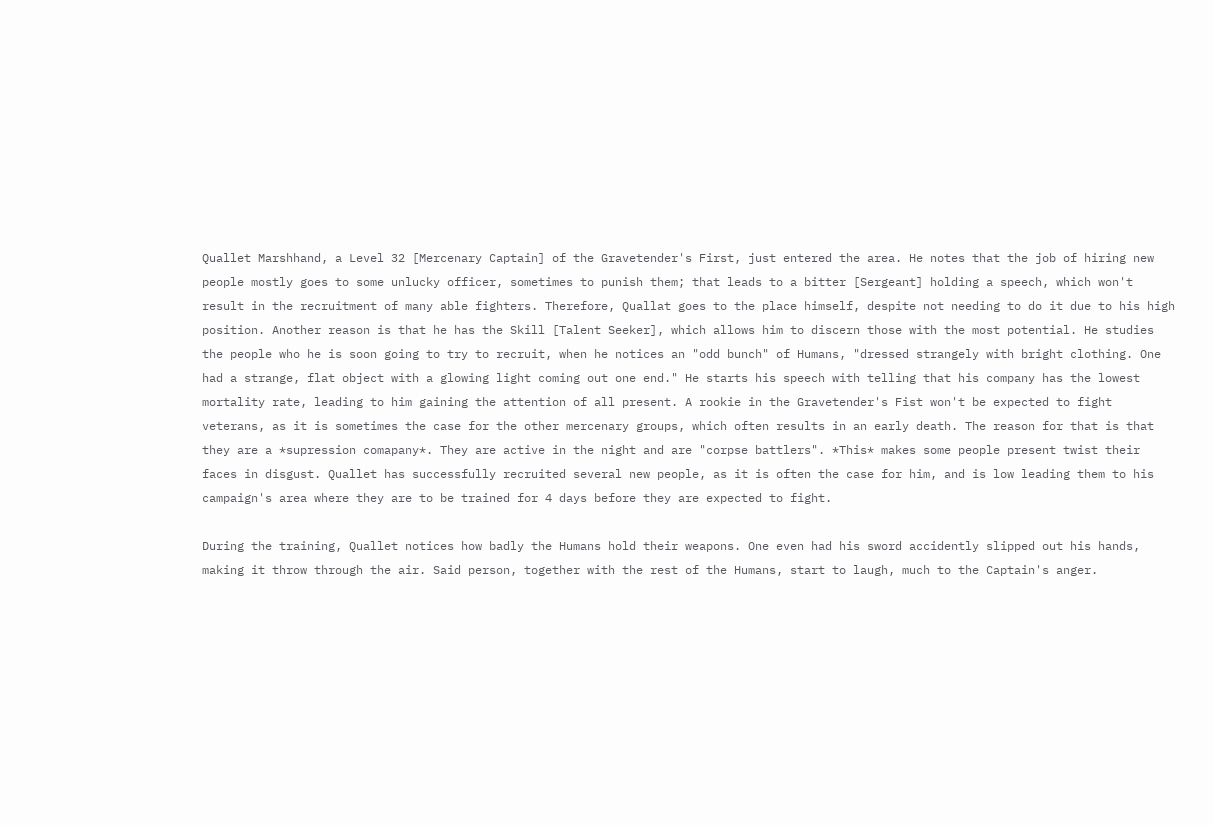Quallet Marshhand, a Level 32 [Mercenary Captain] of the Gravetender's First, just entered the area. He notes that the job of hiring new people mostly goes to some unlucky officer, sometimes to punish them; that leads to a bitter [Sergeant] holding a speech, which won't result in the recruitment of many able fighters. Therefore, Quallat goes to the place himself, despite not needing to do it due to his high position. Another reason is that he has the Skill [Talent Seeker], which allows him to discern those with the most potential. He studies the people who he is soon going to try to recruit, when he notices an "odd bunch" of Humans, "dressed strangely with bright clothing. One had a strange, flat object with a glowing light coming out one end." He starts his speech with telling that his company has the lowest mortality rate, leading to him gaining the attention of all present. A rookie in the Gravetender's Fist won't be expected to fight veterans, as it is sometimes the case for the other mercenary groups, which often results in an early death. The reason for that is that they are a *supression comapany*. They are active in the night and are "corpse battlers". *This* makes some people present twist their faces in disgust. Quallet has successfully recruited several new people, as it is often the case for him, and is low leading them to his campaign's area where they are to be trained for 4 days before they are expected to fight.

During the training, Quallet notices how badly the Humans hold their weapons. One even had his sword accidently slipped out his hands, making it throw through the air. Said person, together with the rest of the Humans, start to laugh, much to the Captain's anger.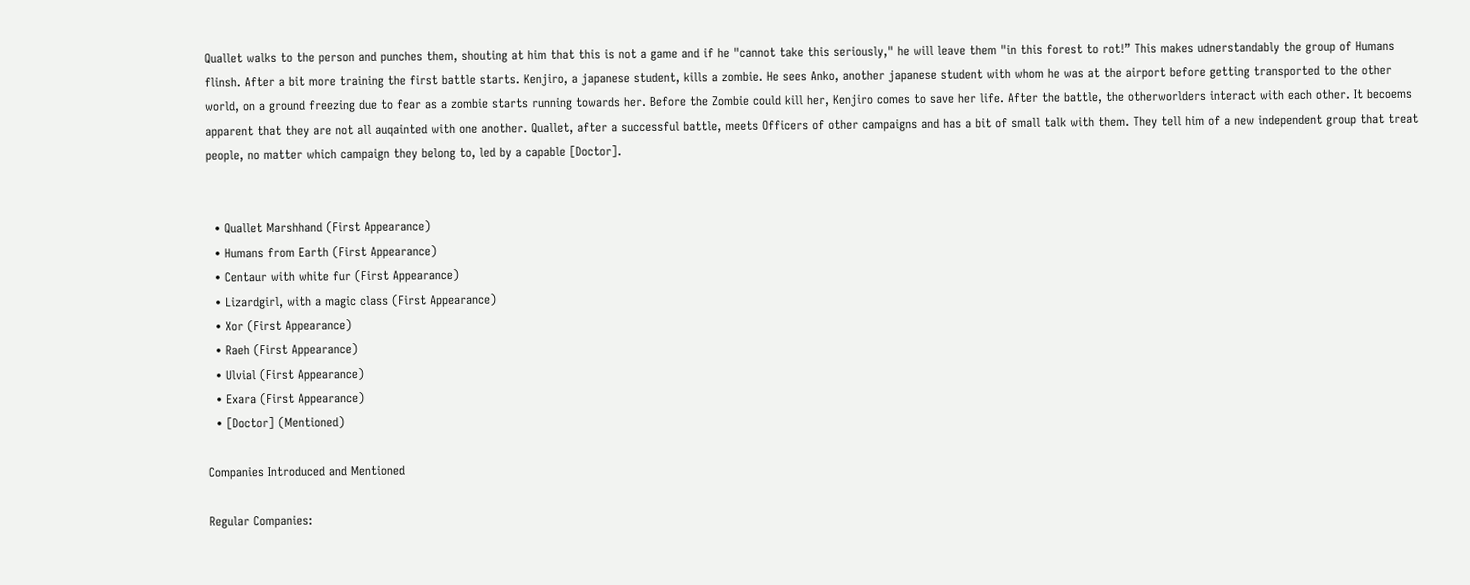Quallet walks to the person and punches them, shouting at him that this is not a game and if he "cannot take this seriously," he will leave them "in this forest to rot!” This makes udnerstandably the group of Humans flinsh. After a bit more training the first battle starts. Kenjiro, a japanese student, kills a zombie. He sees Anko, another japanese student with whom he was at the airport before getting transported to the other world, on a ground freezing due to fear as a zombie starts running towards her. Before the Zombie could kill her, Kenjiro comes to save her life. After the battle, the otherworlders interact with each other. It becoems apparent that they are not all auqainted with one another. Quallet, after a successful battle, meets Officers of other campaigns and has a bit of small talk with them. They tell him of a new independent group that treat people, no matter which campaign they belong to, led by a capable [Doctor].


  • Quallet Marshhand (First Appearance)
  • Humans from Earth (First Appearance)
  • Centaur with white fur (First Appearance)
  • Lizardgirl, with a magic class (First Appearance)
  • Xor (First Appearance)
  • Raeh (First Appearance)
  • Ulvial (First Appearance)
  • Exara (First Appearance)
  • [Doctor] (Mentioned)

Companies Introduced and Mentioned

Regular Companies: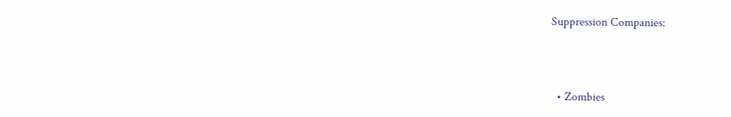Suppression Companies:



  • Zombies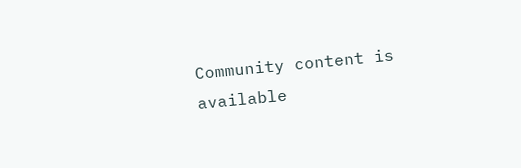Community content is available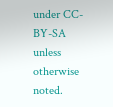under CC-BY-SA unless otherwise noted.